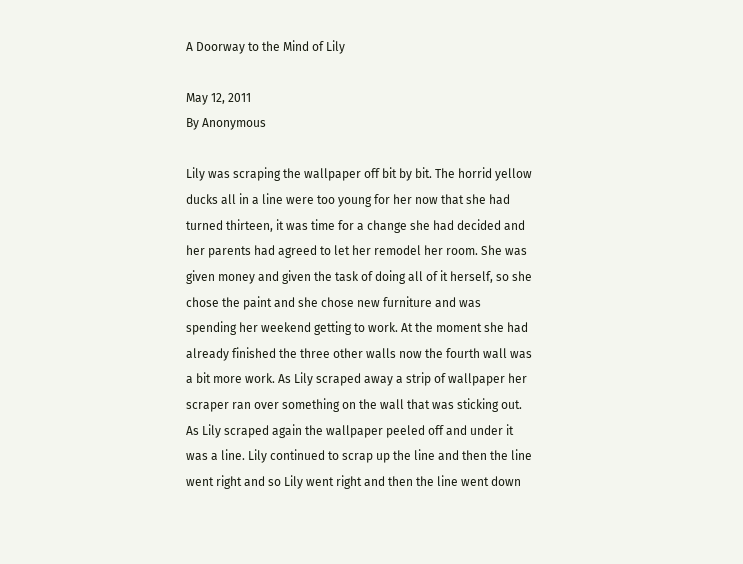A Doorway to the Mind of Lily

May 12, 2011
By Anonymous

Lily was scraping the wallpaper off bit by bit. The horrid yellow ducks all in a line were too young for her now that she had turned thirteen, it was time for a change she had decided and her parents had agreed to let her remodel her room. She was given money and given the task of doing all of it herself, so she chose the paint and she chose new furniture and was spending her weekend getting to work. At the moment she had already finished the three other walls now the fourth wall was a bit more work. As Lily scraped away a strip of wallpaper her scraper ran over something on the wall that was sticking out. As Lily scraped again the wallpaper peeled off and under it was a line. Lily continued to scrap up the line and then the line went right and so Lily went right and then the line went down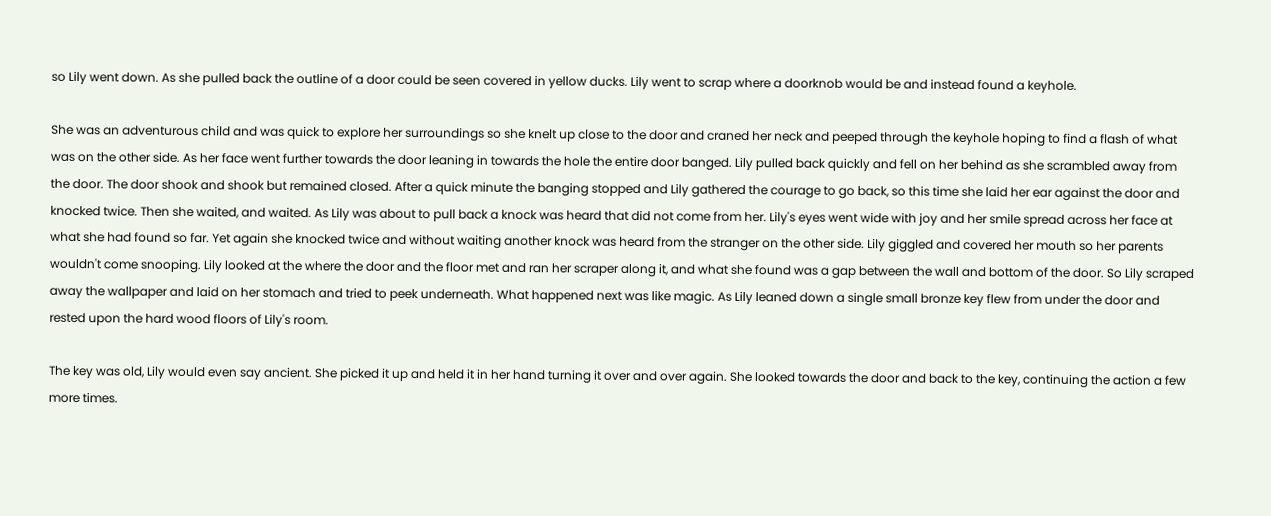so Lily went down. As she pulled back the outline of a door could be seen covered in yellow ducks. Lily went to scrap where a doorknob would be and instead found a keyhole.

She was an adventurous child and was quick to explore her surroundings so she knelt up close to the door and craned her neck and peeped through the keyhole hoping to find a flash of what was on the other side. As her face went further towards the door leaning in towards the hole the entire door banged. Lily pulled back quickly and fell on her behind as she scrambled away from the door. The door shook and shook but remained closed. After a quick minute the banging stopped and Lily gathered the courage to go back, so this time she laid her ear against the door and knocked twice. Then she waited, and waited. As Lily was about to pull back a knock was heard that did not come from her. Lily's eyes went wide with joy and her smile spread across her face at what she had found so far. Yet again she knocked twice and without waiting another knock was heard from the stranger on the other side. Lily giggled and covered her mouth so her parents wouldn't come snooping. Lily looked at the where the door and the floor met and ran her scraper along it, and what she found was a gap between the wall and bottom of the door. So Lily scraped away the wallpaper and laid on her stomach and tried to peek underneath. What happened next was like magic. As Lily leaned down a single small bronze key flew from under the door and rested upon the hard wood floors of Lily's room.

The key was old, Lily would even say ancient. She picked it up and held it in her hand turning it over and over again. She looked towards the door and back to the key, continuing the action a few more times.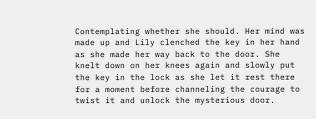Contemplating whether she should. Her mind was made up and Lily clenched the key in her hand as she made her way back to the door. She knelt down on her knees again and slowly put the key in the lock as she let it rest there for a moment before channeling the courage to twist it and unlock the mysterious door.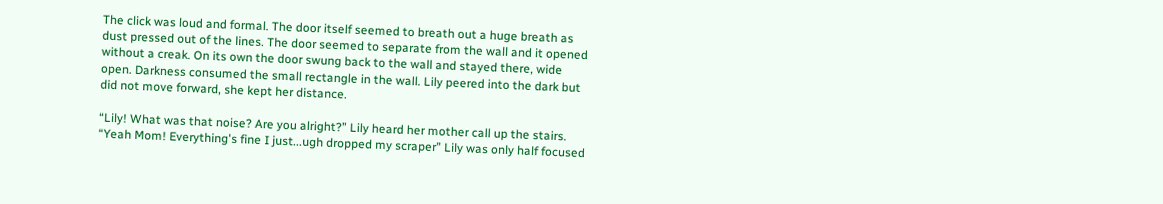The click was loud and formal. The door itself seemed to breath out a huge breath as dust pressed out of the lines. The door seemed to separate from the wall and it opened without a creak. On its own the door swung back to the wall and stayed there, wide open. Darkness consumed the small rectangle in the wall. Lily peered into the dark but did not move forward, she kept her distance.

“Lily! What was that noise? Are you alright?” Lily heard her mother call up the stairs.
“Yeah Mom! Everything's fine I just...ugh dropped my scraper” Lily was only half focused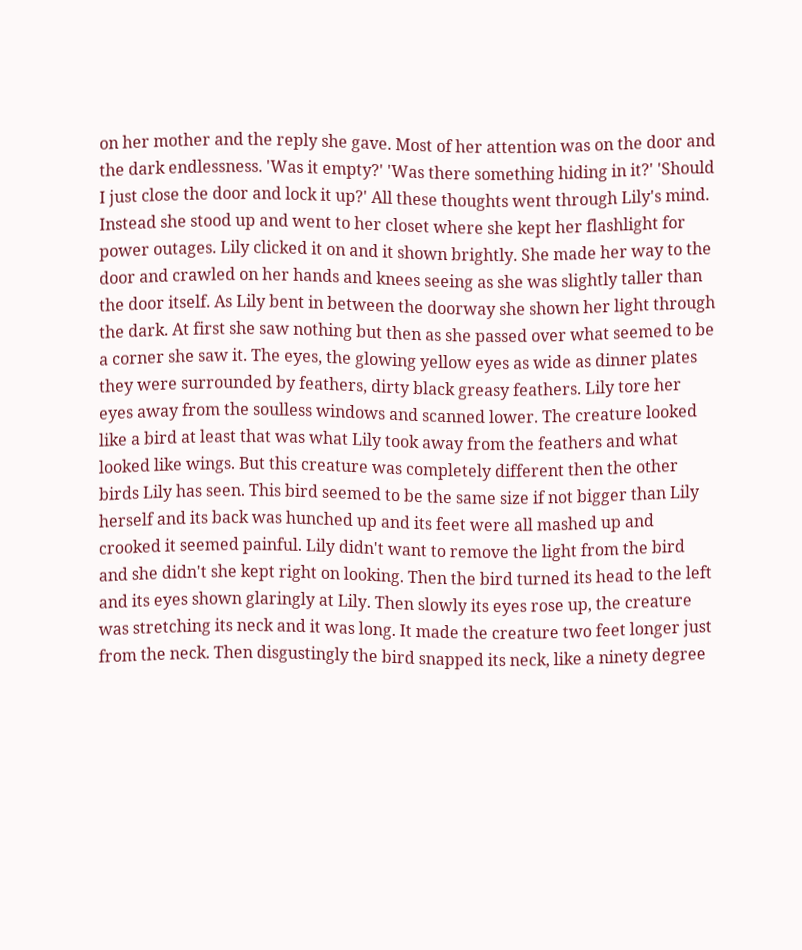on her mother and the reply she gave. Most of her attention was on the door and the dark endlessness. 'Was it empty?' 'Was there something hiding in it?' 'Should I just close the door and lock it up?' All these thoughts went through Lily's mind. Instead she stood up and went to her closet where she kept her flashlight for power outages. Lily clicked it on and it shown brightly. She made her way to the door and crawled on her hands and knees seeing as she was slightly taller than the door itself. As Lily bent in between the doorway she shown her light through the dark. At first she saw nothing but then as she passed over what seemed to be a corner she saw it. The eyes, the glowing yellow eyes as wide as dinner plates they were surrounded by feathers, dirty black greasy feathers. Lily tore her eyes away from the soulless windows and scanned lower. The creature looked like a bird at least that was what Lily took away from the feathers and what looked like wings. But this creature was completely different then the other birds Lily has seen. This bird seemed to be the same size if not bigger than Lily herself and its back was hunched up and its feet were all mashed up and crooked it seemed painful. Lily didn't want to remove the light from the bird and she didn't she kept right on looking. Then the bird turned its head to the left and its eyes shown glaringly at Lily. Then slowly its eyes rose up, the creature was stretching its neck and it was long. It made the creature two feet longer just from the neck. Then disgustingly the bird snapped its neck, like a ninety degree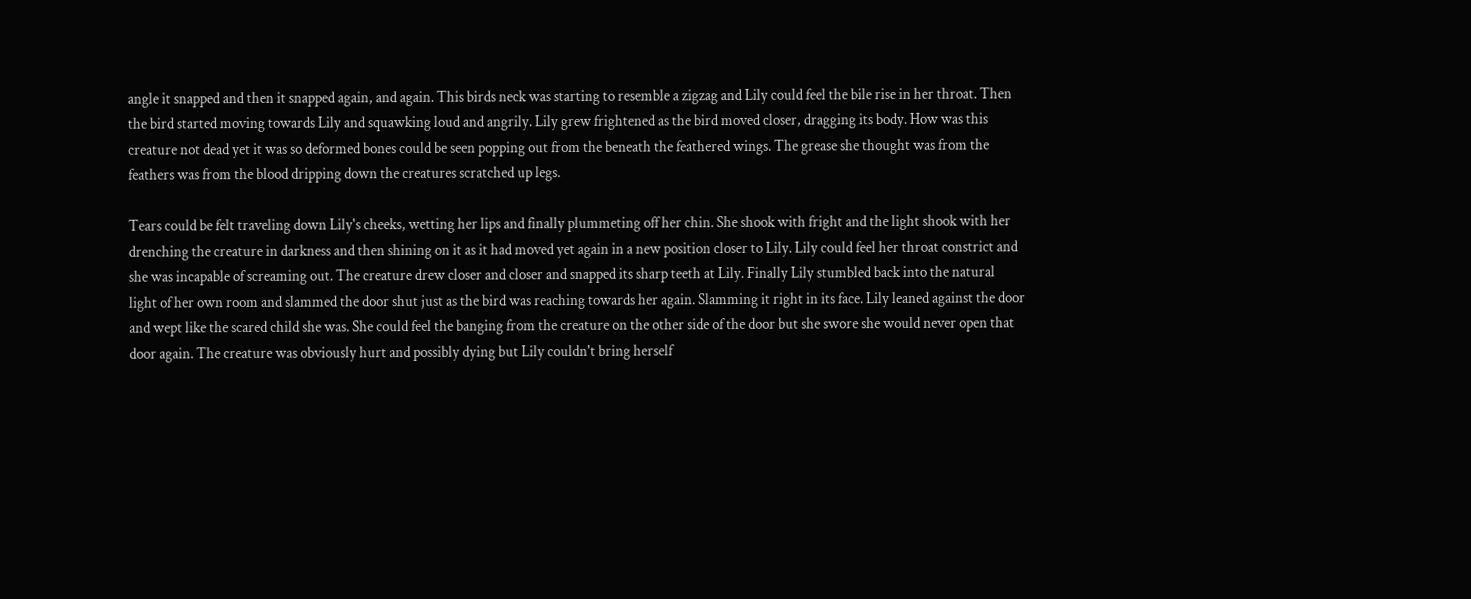angle it snapped and then it snapped again, and again. This birds neck was starting to resemble a zigzag and Lily could feel the bile rise in her throat. Then the bird started moving towards Lily and squawking loud and angrily. Lily grew frightened as the bird moved closer, dragging its body. How was this creature not dead yet it was so deformed bones could be seen popping out from the beneath the feathered wings. The grease she thought was from the feathers was from the blood dripping down the creatures scratched up legs.

Tears could be felt traveling down Lily's cheeks, wetting her lips and finally plummeting off her chin. She shook with fright and the light shook with her drenching the creature in darkness and then shining on it as it had moved yet again in a new position closer to Lily. Lily could feel her throat constrict and she was incapable of screaming out. The creature drew closer and closer and snapped its sharp teeth at Lily. Finally Lily stumbled back into the natural light of her own room and slammed the door shut just as the bird was reaching towards her again. Slamming it right in its face. Lily leaned against the door and wept like the scared child she was. She could feel the banging from the creature on the other side of the door but she swore she would never open that door again. The creature was obviously hurt and possibly dying but Lily couldn't bring herself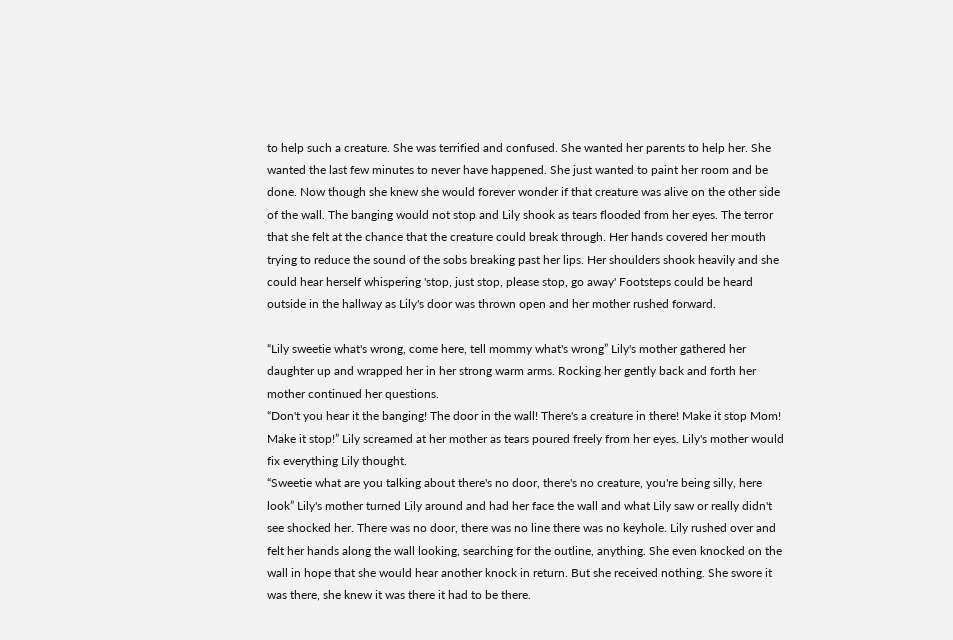to help such a creature. She was terrified and confused. She wanted her parents to help her. She wanted the last few minutes to never have happened. She just wanted to paint her room and be done. Now though she knew she would forever wonder if that creature was alive on the other side of the wall. The banging would not stop and Lily shook as tears flooded from her eyes. The terror that she felt at the chance that the creature could break through. Her hands covered her mouth trying to reduce the sound of the sobs breaking past her lips. Her shoulders shook heavily and she could hear herself whispering 'stop, just stop, please stop, go away' Footsteps could be heard outside in the hallway as Lily's door was thrown open and her mother rushed forward.

“Lily sweetie what's wrong, come here, tell mommy what's wrong” Lily's mother gathered her daughter up and wrapped her in her strong warm arms. Rocking her gently back and forth her mother continued her questions.
“Don't you hear it the banging! The door in the wall! There's a creature in there! Make it stop Mom! Make it stop!” Lily screamed at her mother as tears poured freely from her eyes. Lily's mother would fix everything Lily thought.
“Sweetie what are you talking about there's no door, there's no creature, you're being silly, here look” Lily's mother turned Lily around and had her face the wall and what Lily saw or really didn't see shocked her. There was no door, there was no line there was no keyhole. Lily rushed over and felt her hands along the wall looking, searching for the outline, anything. She even knocked on the wall in hope that she would hear another knock in return. But she received nothing. She swore it was there, she knew it was there it had to be there.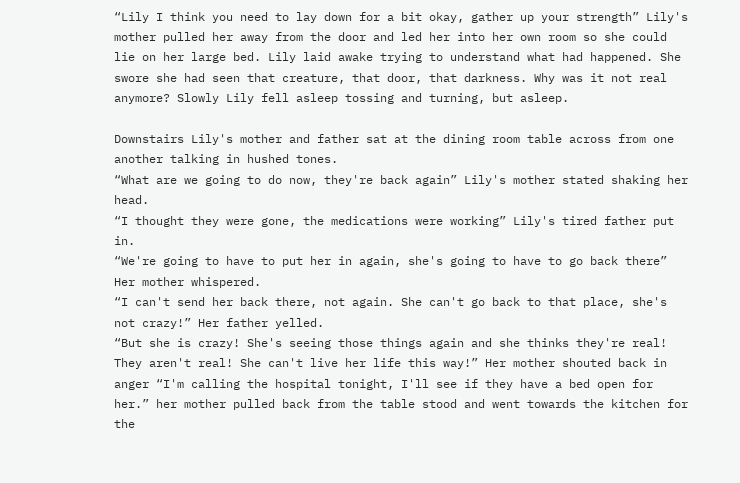“Lily I think you need to lay down for a bit okay, gather up your strength” Lily's mother pulled her away from the door and led her into her own room so she could lie on her large bed. Lily laid awake trying to understand what had happened. She swore she had seen that creature, that door, that darkness. Why was it not real anymore? Slowly Lily fell asleep tossing and turning, but asleep.

Downstairs Lily's mother and father sat at the dining room table across from one another talking in hushed tones.
“What are we going to do now, they're back again” Lily's mother stated shaking her head.
“I thought they were gone, the medications were working” Lily's tired father put in.
“We're going to have to put her in again, she's going to have to go back there” Her mother whispered.
“I can't send her back there, not again. She can't go back to that place, she's not crazy!” Her father yelled.
“But she is crazy! She's seeing those things again and she thinks they're real! They aren't real! She can't live her life this way!” Her mother shouted back in anger “I'm calling the hospital tonight, I'll see if they have a bed open for her.” her mother pulled back from the table stood and went towards the kitchen for the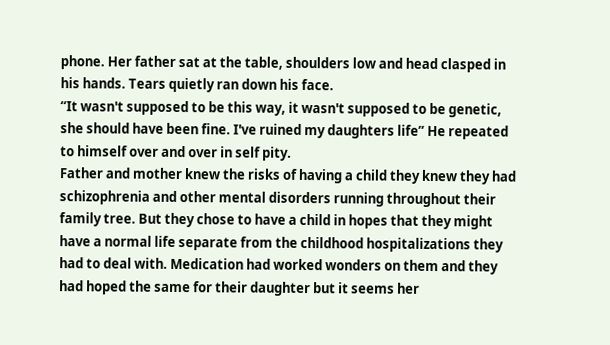phone. Her father sat at the table, shoulders low and head clasped in his hands. Tears quietly ran down his face.
“It wasn't supposed to be this way, it wasn't supposed to be genetic, she should have been fine. I've ruined my daughters life” He repeated to himself over and over in self pity.
Father and mother knew the risks of having a child they knew they had schizophrenia and other mental disorders running throughout their family tree. But they chose to have a child in hopes that they might have a normal life separate from the childhood hospitalizations they had to deal with. Medication had worked wonders on them and they had hoped the same for their daughter but it seems her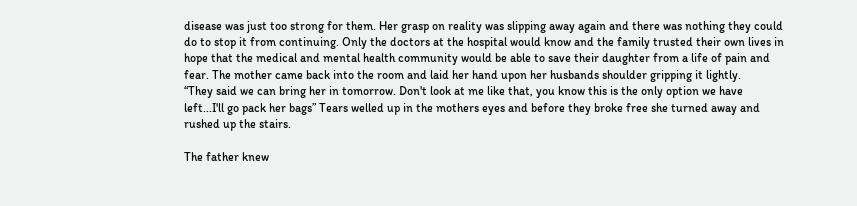disease was just too strong for them. Her grasp on reality was slipping away again and there was nothing they could do to stop it from continuing. Only the doctors at the hospital would know and the family trusted their own lives in hope that the medical and mental health community would be able to save their daughter from a life of pain and fear. The mother came back into the room and laid her hand upon her husbands shoulder gripping it lightly.
“They said we can bring her in tomorrow. Don't look at me like that, you know this is the only option we have left...I'll go pack her bags” Tears welled up in the mothers eyes and before they broke free she turned away and rushed up the stairs.

The father knew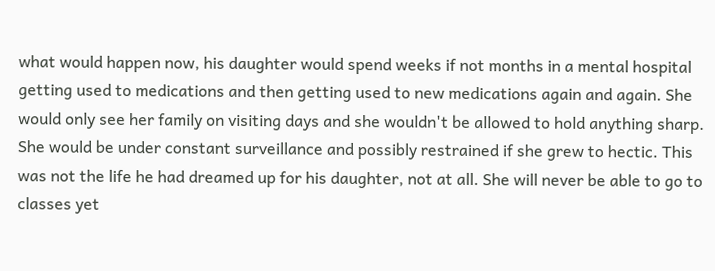what would happen now, his daughter would spend weeks if not months in a mental hospital getting used to medications and then getting used to new medications again and again. She would only see her family on visiting days and she wouldn't be allowed to hold anything sharp. She would be under constant surveillance and possibly restrained if she grew to hectic. This was not the life he had dreamed up for his daughter, not at all. She will never be able to go to classes yet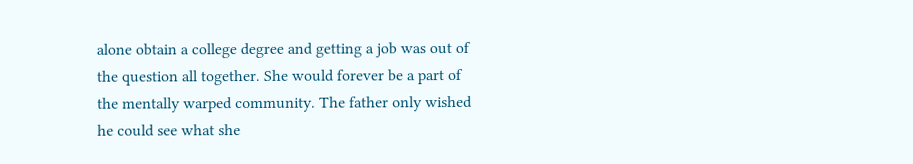alone obtain a college degree and getting a job was out of the question all together. She would forever be a part of the mentally warped community. The father only wished he could see what she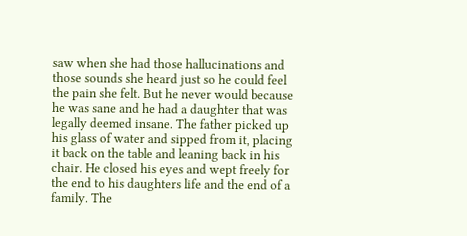saw when she had those hallucinations and those sounds she heard just so he could feel the pain she felt. But he never would because he was sane and he had a daughter that was legally deemed insane. The father picked up his glass of water and sipped from it, placing it back on the table and leaning back in his chair. He closed his eyes and wept freely for the end to his daughters life and the end of a family. The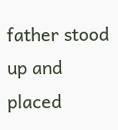father stood up and placed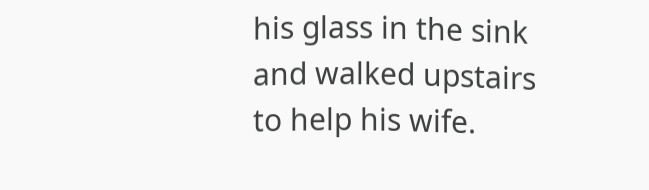his glass in the sink and walked upstairs to help his wife.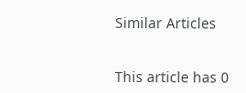Similar Articles


This article has 0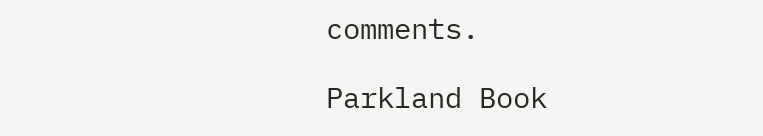comments.

Parkland Book